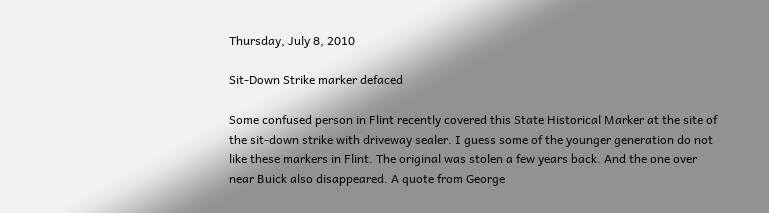Thursday, July 8, 2010

Sit-Down Strike marker defaced

Some confused person in Flint recently covered this State Historical Marker at the site of the sit-down strike with driveway sealer. I guess some of the younger generation do not like these markers in Flint. The original was stolen a few years back. And the one over near Buick also disappeared. A quote from George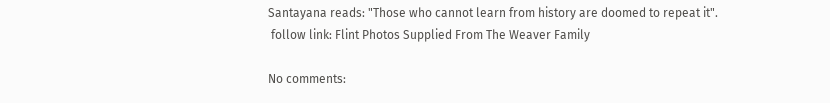Santayana reads: "Those who cannot learn from history are doomed to repeat it".
 follow link: Flint Photos Supplied From The Weaver Family

No comments: